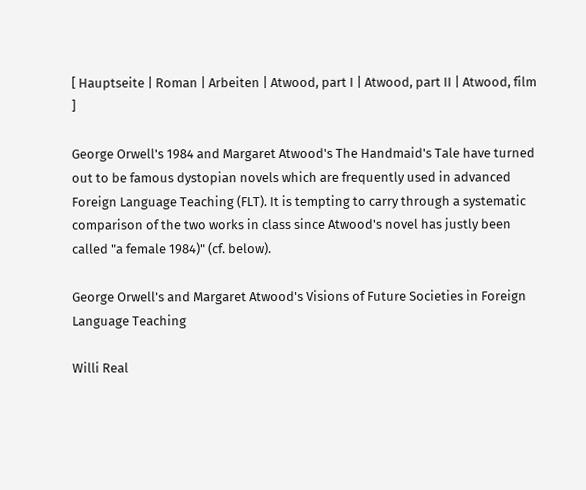[ Hauptseite | Roman | Arbeiten | Atwood, part I | Atwood, part II | Atwood, film ]

George Orwell's 1984 and Margaret Atwood's The Handmaid's Tale have turned out to be famous dystopian novels which are frequently used in advanced Foreign Language Teaching (FLT). It is tempting to carry through a systematic comparison of the two works in class since Atwood's novel has justly been called "a female 1984)" (cf. below).

George Orwell's and Margaret Atwood's Visions of Future Societies in Foreign Language Teaching

Willi Real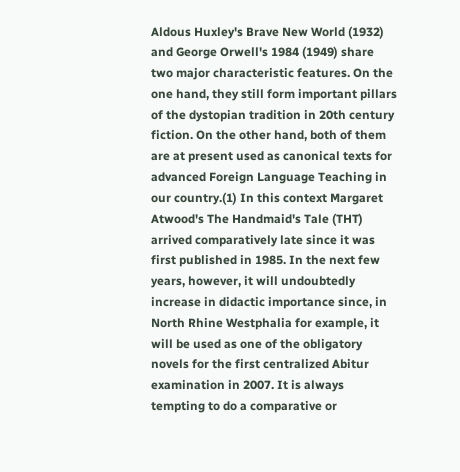Aldous Huxley's Brave New World (1932) and George Orwell's 1984 (1949) share two major characteristic features. On the one hand, they still form important pillars of the dystopian tradition in 20th century fiction. On the other hand, both of them are at present used as canonical texts for advanced Foreign Language Teaching in our country.(1) In this context Margaret Atwood's The Handmaid's Tale (THT) arrived comparatively late since it was first published in 1985. In the next few years, however, it will undoubtedly increase in didactic importance since, in North Rhine Westphalia for example, it will be used as one of the obligatory novels for the first centralized Abitur examination in 2007. It is always tempting to do a comparative or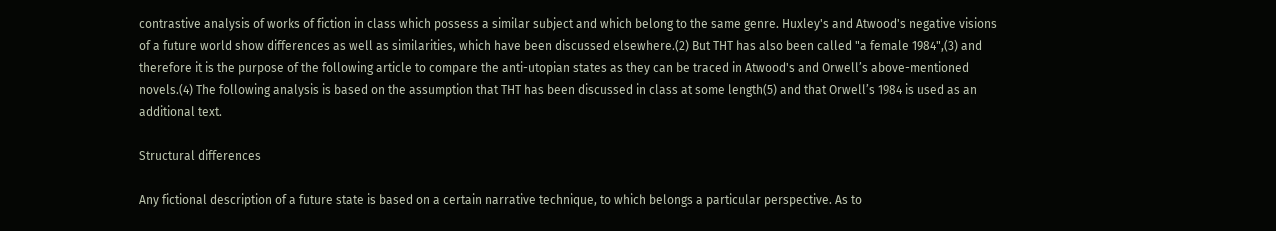contrastive analysis of works of fiction in class which possess a similar subject and which belong to the same genre. Huxley's and Atwood's negative visions of a future world show differences as well as similarities, which have been discussed elsewhere.(2) But THT has also been called "a female 1984",(3) and therefore it is the purpose of the following article to compare the anti-utopian states as they can be traced in Atwood's and Orwell’s above-mentioned novels.(4) The following analysis is based on the assumption that THT has been discussed in class at some length(5) and that Orwell’s 1984 is used as an additional text.

Structural differences

Any fictional description of a future state is based on a certain narrative technique, to which belongs a particular perspective. As to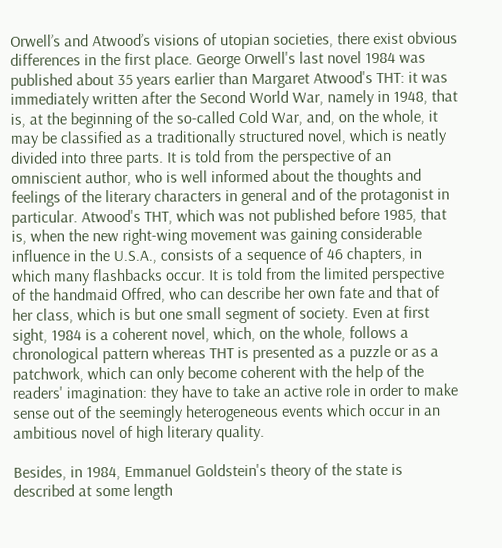Orwell’s and Atwood’s visions of utopian societies, there exist obvious differences in the first place. George Orwell's last novel 1984 was published about 35 years earlier than Margaret Atwood's THT: it was immediately written after the Second World War, namely in 1948, that is, at the beginning of the so-called Cold War, and, on the whole, it may be classified as a traditionally structured novel, which is neatly divided into three parts. It is told from the perspective of an omniscient author, who is well informed about the thoughts and feelings of the literary characters in general and of the protagonist in particular. Atwood's THT, which was not published before 1985, that is, when the new right-wing movement was gaining considerable influence in the U.S.A., consists of a sequence of 46 chapters, in which many flashbacks occur. It is told from the limited perspective of the handmaid Offred, who can describe her own fate and that of her class, which is but one small segment of society. Even at first sight, 1984 is a coherent novel, which, on the whole, follows a chronological pattern whereas THT is presented as a puzzle or as a patchwork, which can only become coherent with the help of the readers' imagination: they have to take an active role in order to make sense out of the seemingly heterogeneous events which occur in an ambitious novel of high literary quality.

Besides, in 1984, Emmanuel Goldstein's theory of the state is described at some length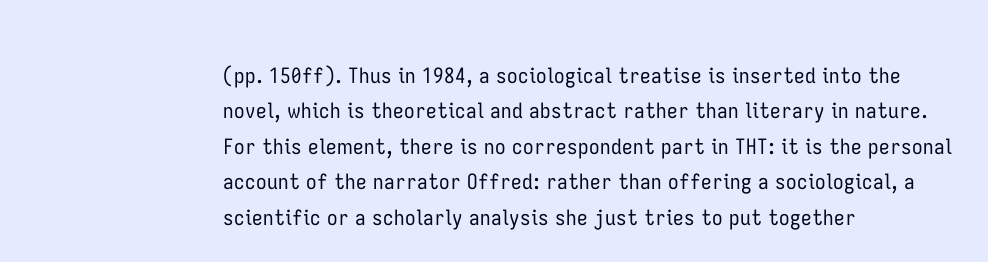(pp. 150ff). Thus in 1984, a sociological treatise is inserted into the novel, which is theoretical and abstract rather than literary in nature. For this element, there is no correspondent part in THT: it is the personal account of the narrator Offred: rather than offering a sociological, a scientific or a scholarly analysis she just tries to put together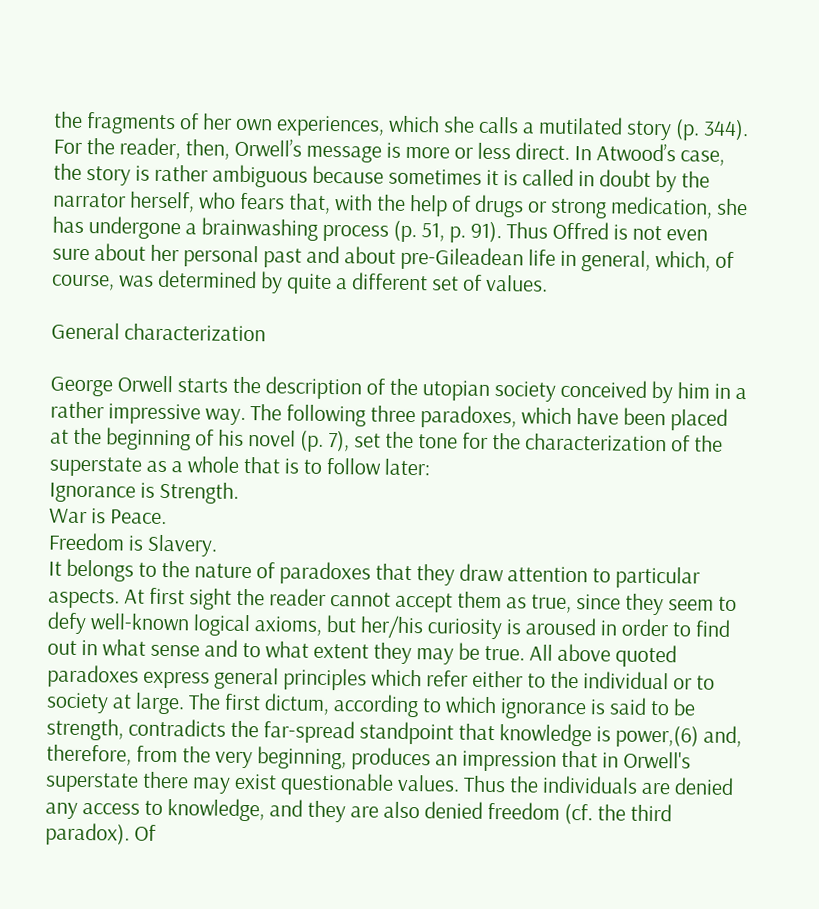the fragments of her own experiences, which she calls a mutilated story (p. 344). For the reader, then, Orwell’s message is more or less direct. In Atwood’s case, the story is rather ambiguous because sometimes it is called in doubt by the narrator herself, who fears that, with the help of drugs or strong medication, she has undergone a brainwashing process (p. 51, p. 91). Thus Offred is not even sure about her personal past and about pre-Gileadean life in general, which, of course, was determined by quite a different set of values.

General characterization

George Orwell starts the description of the utopian society conceived by him in a rather impressive way. The following three paradoxes, which have been placed at the beginning of his novel (p. 7), set the tone for the characterization of the superstate as a whole that is to follow later:
Ignorance is Strength.
War is Peace.
Freedom is Slavery.
It belongs to the nature of paradoxes that they draw attention to particular aspects. At first sight the reader cannot accept them as true, since they seem to defy well-known logical axioms, but her/his curiosity is aroused in order to find out in what sense and to what extent they may be true. All above quoted paradoxes express general principles which refer either to the individual or to society at large. The first dictum, according to which ignorance is said to be strength, contradicts the far-spread standpoint that knowledge is power,(6) and, therefore, from the very beginning, produces an impression that in Orwell's superstate there may exist questionable values. Thus the individuals are denied any access to knowledge, and they are also denied freedom (cf. the third paradox). Of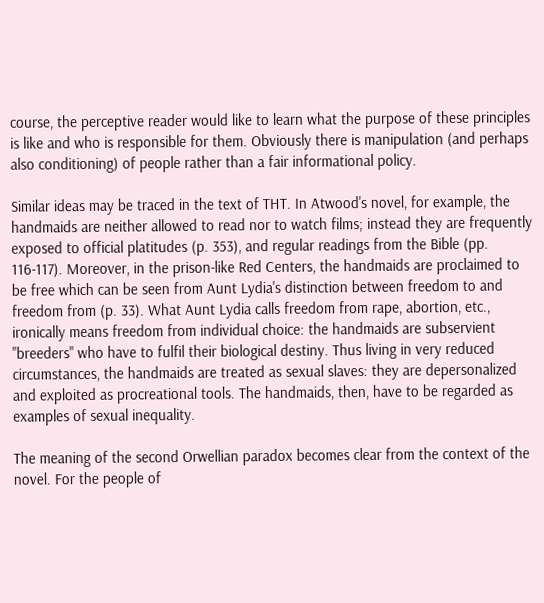course, the perceptive reader would like to learn what the purpose of these principles is like and who is responsible for them. Obviously there is manipulation (and perhaps also conditioning) of people rather than a fair informational policy.

Similar ideas may be traced in the text of THT. In Atwood's novel, for example, the handmaids are neither allowed to read nor to watch films; instead they are frequently exposed to official platitudes (p. 353), and regular readings from the Bible (pp. 116-117). Moreover, in the prison-like Red Centers, the handmaids are proclaimed to be free which can be seen from Aunt Lydia's distinction between freedom to and freedom from (p. 33). What Aunt Lydia calls freedom from rape, abortion, etc., ironically means freedom from individual choice: the handmaids are subservient "breeders" who have to fulfil their biological destiny. Thus living in very reduced circumstances, the handmaids are treated as sexual slaves: they are depersonalized and exploited as procreational tools. The handmaids, then, have to be regarded as examples of sexual inequality.

The meaning of the second Orwellian paradox becomes clear from the context of the novel. For the people of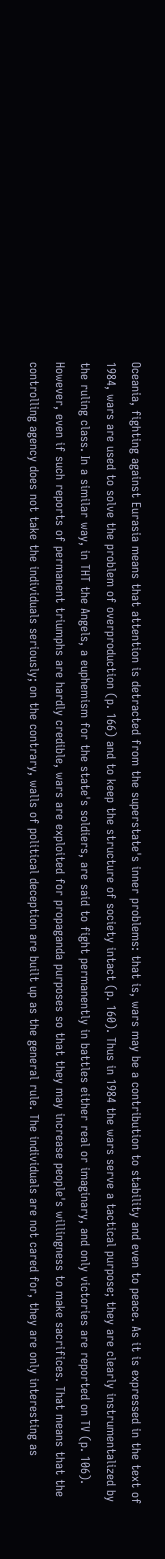Oceania, fighting against Eurasia means that attention is detracted from the superstate's inner problems: that is, wars may be a contribution to stability and even to peace. As it is expressed in the text of 1984, wars are used to solve the problem of overproduction (p. 166) and to keep the structure of society intact (p. 160). Thus in 1984 the wars serve a tactical purpose; they are clearly instrumentalized by the ruling class. In a similar way, in THT the Angels, a euphemism for the state's soldiers, are said to fight permanently in battles either real or imaginary, and only victories are reported on TV (p. 106). However, even if such reports of permanent triumphs are hardly credible, wars are exploited for propaganda purposes so that they may increase people's willingness to make sacrifices. That means that the controlling agency does not take the individuals seriously; on the contrary, walls of political deception are built up as the general rule. The individuals are not cared for, they are only interesting as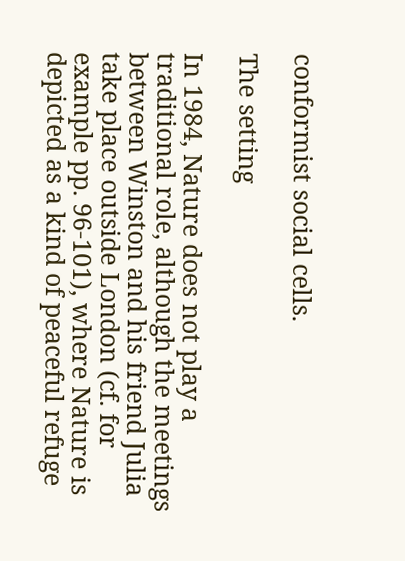conformist social cells.

The setting

In 1984, Nature does not play a traditional role, although the meetings between Winston and his friend Julia take place outside London (cf. for example pp. 96-101), where Nature is depicted as a kind of peaceful refuge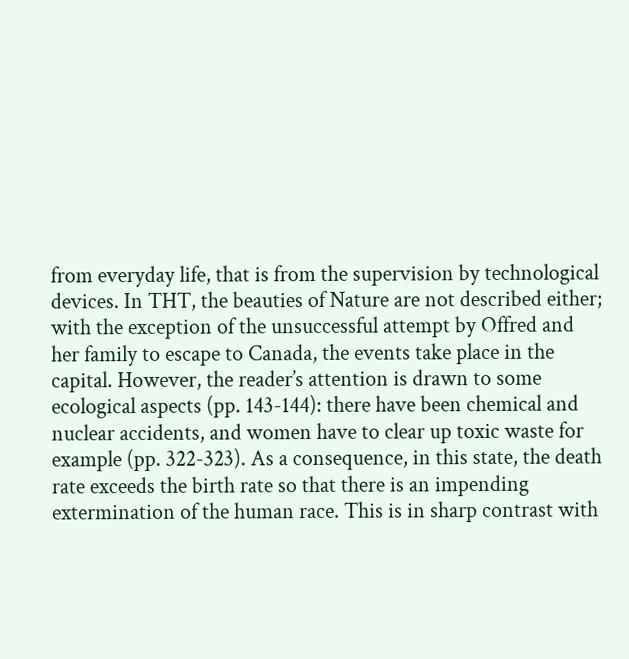from everyday life, that is from the supervision by technological devices. In THT, the beauties of Nature are not described either; with the exception of the unsuccessful attempt by Offred and her family to escape to Canada, the events take place in the capital. However, the reader’s attention is drawn to some ecological aspects (pp. 143-144): there have been chemical and nuclear accidents, and women have to clear up toxic waste for example (pp. 322-323). As a consequence, in this state, the death rate exceeds the birth rate so that there is an impending extermination of the human race. This is in sharp contrast with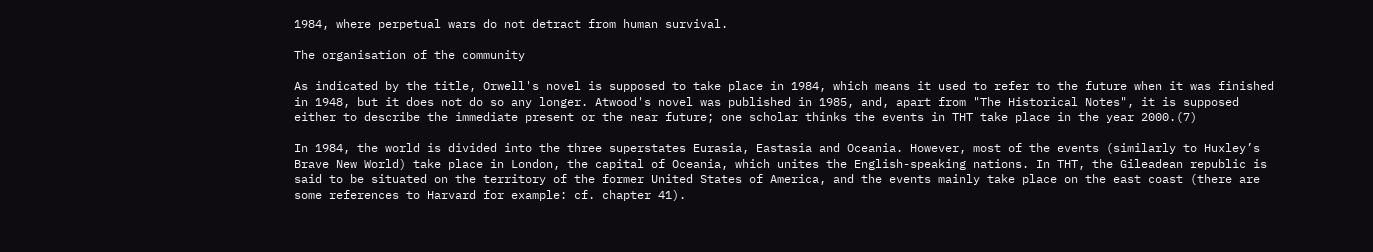1984, where perpetual wars do not detract from human survival.

The organisation of the community

As indicated by the title, Orwell's novel is supposed to take place in 1984, which means it used to refer to the future when it was finished in 1948, but it does not do so any longer. Atwood's novel was published in 1985, and, apart from "The Historical Notes", it is supposed either to describe the immediate present or the near future; one scholar thinks the events in THT take place in the year 2000.(7)

In 1984, the world is divided into the three superstates Eurasia, Eastasia and Oceania. However, most of the events (similarly to Huxley’s Brave New World) take place in London, the capital of Oceania, which unites the English-speaking nations. In THT, the Gileadean republic is said to be situated on the territory of the former United States of America, and the events mainly take place on the east coast (there are some references to Harvard for example: cf. chapter 41).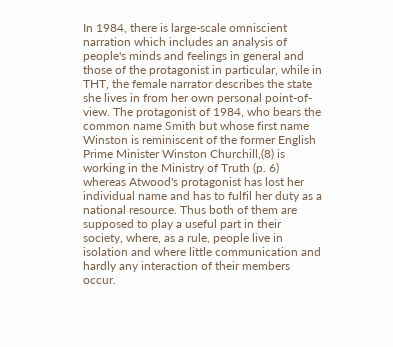In 1984, there is large-scale omniscient narration which includes an analysis of people's minds and feelings in general and those of the protagonist in particular, while in THT, the female narrator describes the state she lives in from her own personal point-of-view. The protagonist of 1984, who bears the common name Smith but whose first name Winston is reminiscent of the former English Prime Minister Winston Churchill,(8) is working in the Ministry of Truth (p. 6) whereas Atwood's protagonist has lost her individual name and has to fulfil her duty as a national resource. Thus both of them are supposed to play a useful part in their society, where, as a rule, people live in isolation and where little communication and hardly any interaction of their members occur.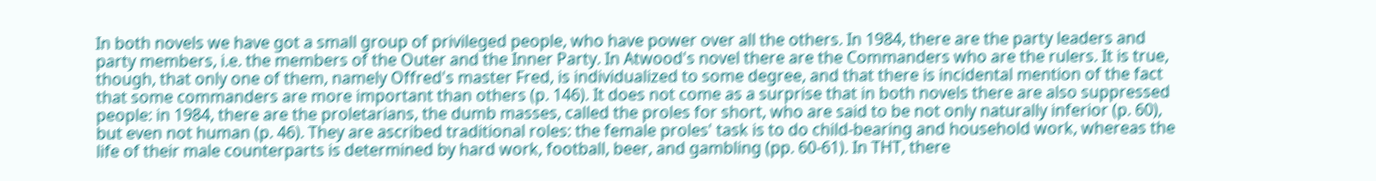In both novels we have got a small group of privileged people, who have power over all the others. In 1984, there are the party leaders and party members, i.e. the members of the Outer and the Inner Party. In Atwood's novel there are the Commanders who are the rulers. It is true, though, that only one of them, namely Offred's master Fred, is individualized to some degree, and that there is incidental mention of the fact that some commanders are more important than others (p. 146). It does not come as a surprise that in both novels there are also suppressed people: in 1984, there are the proletarians, the dumb masses, called the proles for short, who are said to be not only naturally inferior (p. 60), but even not human (p. 46). They are ascribed traditional roles: the female proles' task is to do child-bearing and household work, whereas the life of their male counterparts is determined by hard work, football, beer, and gambling (pp. 60-61). In THT, there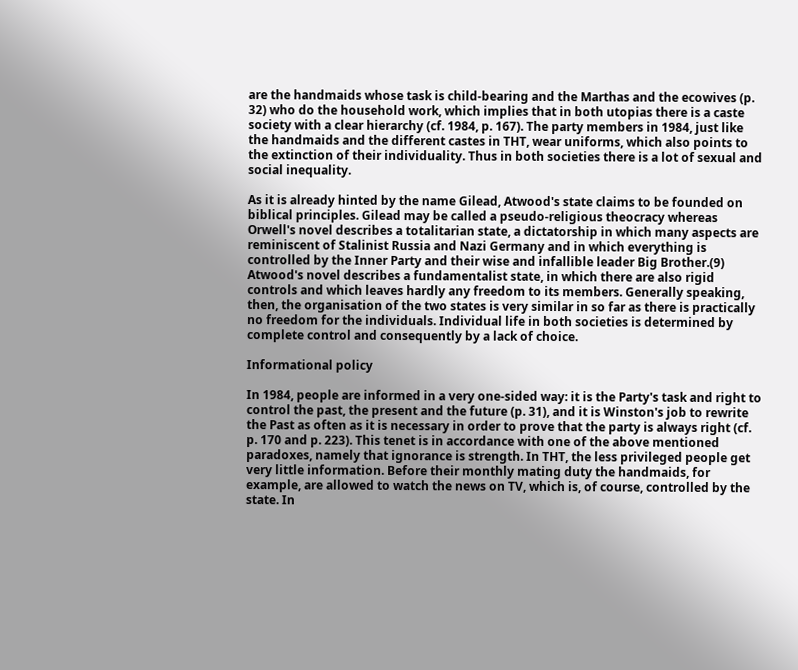are the handmaids whose task is child-bearing and the Marthas and the ecowives (p. 32) who do the household work, which implies that in both utopias there is a caste society with a clear hierarchy (cf. 1984, p. 167). The party members in 1984, just like the handmaids and the different castes in THT, wear uniforms, which also points to the extinction of their individuality. Thus in both societies there is a lot of sexual and social inequality.

As it is already hinted by the name Gilead, Atwood's state claims to be founded on biblical principles. Gilead may be called a pseudo-religious theocracy whereas Orwell's novel describes a totalitarian state, a dictatorship in which many aspects are reminiscent of Stalinist Russia and Nazi Germany and in which everything is controlled by the Inner Party and their wise and infallible leader Big Brother.(9) Atwood's novel describes a fundamentalist state, in which there are also rigid controls and which leaves hardly any freedom to its members. Generally speaking, then, the organisation of the two states is very similar in so far as there is practically no freedom for the individuals. Individual life in both societies is determined by complete control and consequently by a lack of choice.

Informational policy

In 1984, people are informed in a very one-sided way: it is the Party's task and right to control the past, the present and the future (p. 31), and it is Winston's job to rewrite the Past as often as it is necessary in order to prove that the party is always right (cf. p. 170 and p. 223). This tenet is in accordance with one of the above mentioned paradoxes, namely that ignorance is strength. In THT, the less privileged people get very little information. Before their monthly mating duty the handmaids, for example, are allowed to watch the news on TV, which is, of course, controlled by the state. In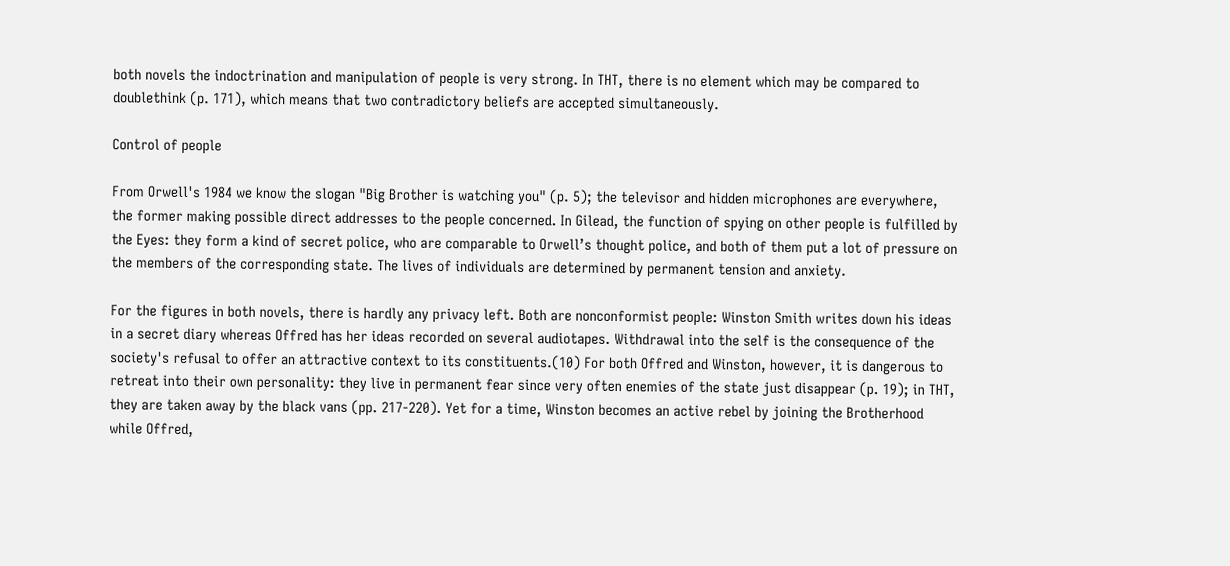both novels the indoctrination and manipulation of people is very strong. In THT, there is no element which may be compared to doublethink (p. 171), which means that two contradictory beliefs are accepted simultaneously.

Control of people

From Orwell's 1984 we know the slogan "Big Brother is watching you" (p. 5); the televisor and hidden microphones are everywhere, the former making possible direct addresses to the people concerned. In Gilead, the function of spying on other people is fulfilled by the Eyes: they form a kind of secret police, who are comparable to Orwell’s thought police, and both of them put a lot of pressure on the members of the corresponding state. The lives of individuals are determined by permanent tension and anxiety.

For the figures in both novels, there is hardly any privacy left. Both are nonconformist people: Winston Smith writes down his ideas in a secret diary whereas Offred has her ideas recorded on several audiotapes. Withdrawal into the self is the consequence of the society's refusal to offer an attractive context to its constituents.(10) For both Offred and Winston, however, it is dangerous to retreat into their own personality: they live in permanent fear since very often enemies of the state just disappear (p. 19); in THT, they are taken away by the black vans (pp. 217-220). Yet for a time, Winston becomes an active rebel by joining the Brotherhood while Offred,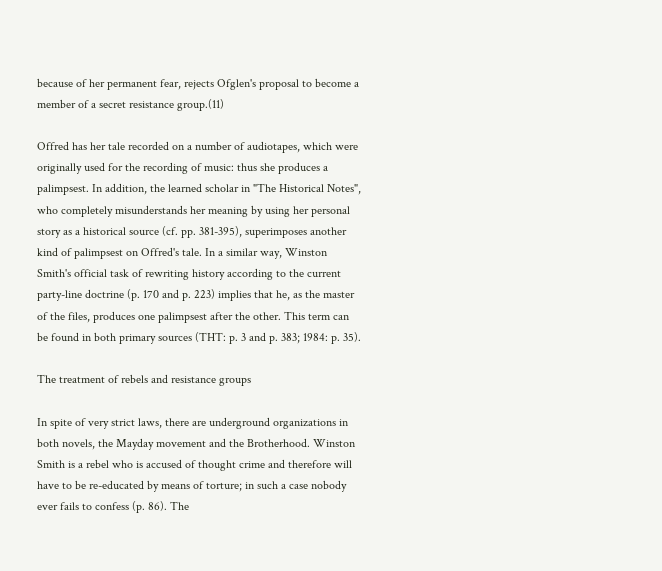because of her permanent fear, rejects Ofglen's proposal to become a member of a secret resistance group.(11)

Offred has her tale recorded on a number of audiotapes, which were originally used for the recording of music: thus she produces a palimpsest. In addition, the learned scholar in "The Historical Notes", who completely misunderstands her meaning by using her personal story as a historical source (cf. pp. 381-395), superimposes another kind of palimpsest on Offred's tale. In a similar way, Winston Smith's official task of rewriting history according to the current party-line doctrine (p. 170 and p. 223) implies that he, as the master of the files, produces one palimpsest after the other. This term can be found in both primary sources (THT: p. 3 and p. 383; 1984: p. 35).

The treatment of rebels and resistance groups

In spite of very strict laws, there are underground organizations in both novels, the Mayday movement and the Brotherhood. Winston Smith is a rebel who is accused of thought crime and therefore will have to be re-educated by means of torture; in such a case nobody ever fails to confess (p. 86). The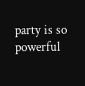party is so powerful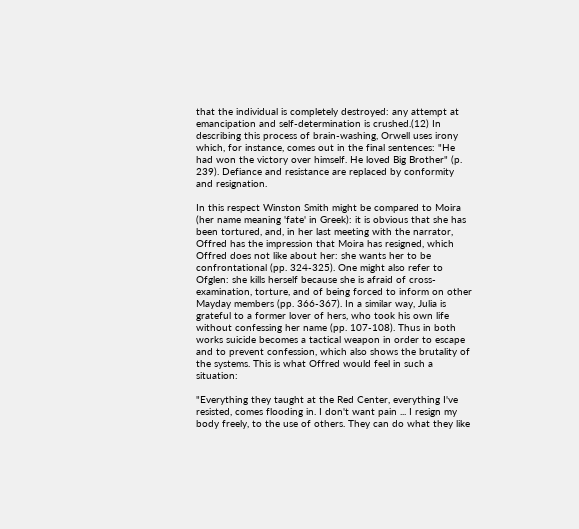that the individual is completely destroyed: any attempt at emancipation and self-determination is crushed.(12) In describing this process of brain-washing, Orwell uses irony which, for instance, comes out in the final sentences: "He had won the victory over himself. He loved Big Brother" (p. 239). Defiance and resistance are replaced by conformity and resignation.

In this respect Winston Smith might be compared to Moira (her name meaning 'fate' in Greek): it is obvious that she has been tortured, and, in her last meeting with the narrator, Offred has the impression that Moira has resigned, which Offred does not like about her: she wants her to be confrontational (pp. 324-325). One might also refer to Ofglen: she kills herself because she is afraid of cross-examination, torture, and of being forced to inform on other Mayday members (pp. 366-367). In a similar way, Julia is grateful to a former lover of hers, who took his own life without confessing her name (pp. 107-108). Thus in both works suicide becomes a tactical weapon in order to escape and to prevent confession, which also shows the brutality of the systems. This is what Offred would feel in such a situation:

"Everything they taught at the Red Center, everything I've resisted, comes flooding in. I don't want pain ... I resign my body freely, to the use of others. They can do what they like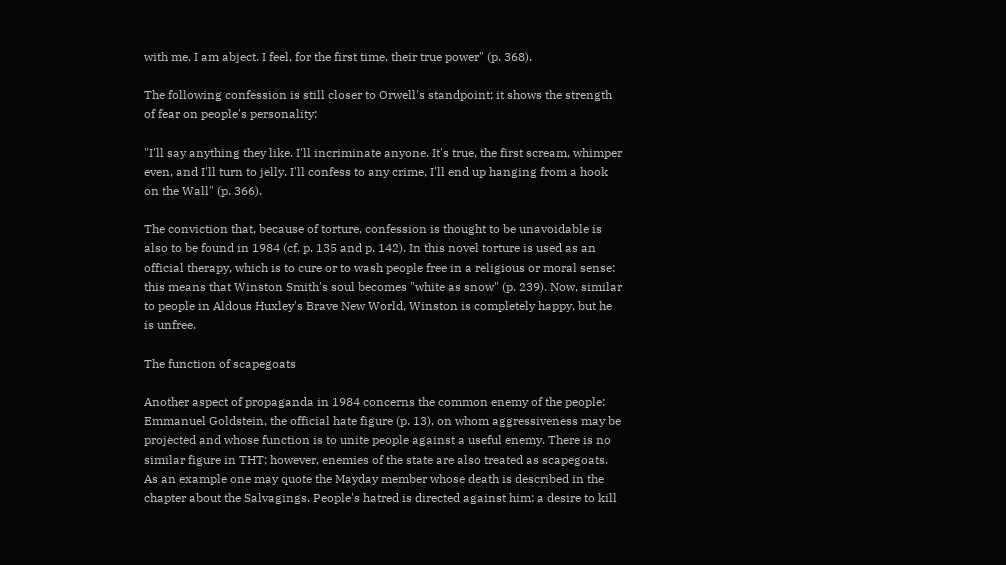with me. I am abject. I feel, for the first time, their true power" (p. 368).

The following confession is still closer to Orwell's standpoint; it shows the strength of fear on people's personality:

"I'll say anything they like. I'll incriminate anyone. It's true, the first scream, whimper even, and I'll turn to jelly. I'll confess to any crime, I'll end up hanging from a hook on the Wall" (p. 366).

The conviction that, because of torture, confession is thought to be unavoidable is also to be found in 1984 (cf. p. 135 and p. 142). In this novel torture is used as an official therapy, which is to cure or to wash people free in a religious or moral sense: this means that Winston Smith's soul becomes "white as snow" (p. 239). Now, similar to people in Aldous Huxley's Brave New World, Winston is completely happy, but he is unfree.

The function of scapegoats

Another aspect of propaganda in 1984 concerns the common enemy of the people: Emmanuel Goldstein, the official hate figure (p. 13), on whom aggressiveness may be projected and whose function is to unite people against a useful enemy. There is no similar figure in THT; however, enemies of the state are also treated as scapegoats. As an example one may quote the Mayday member whose death is described in the chapter about the Salvagings. People's hatred is directed against him: a desire to kill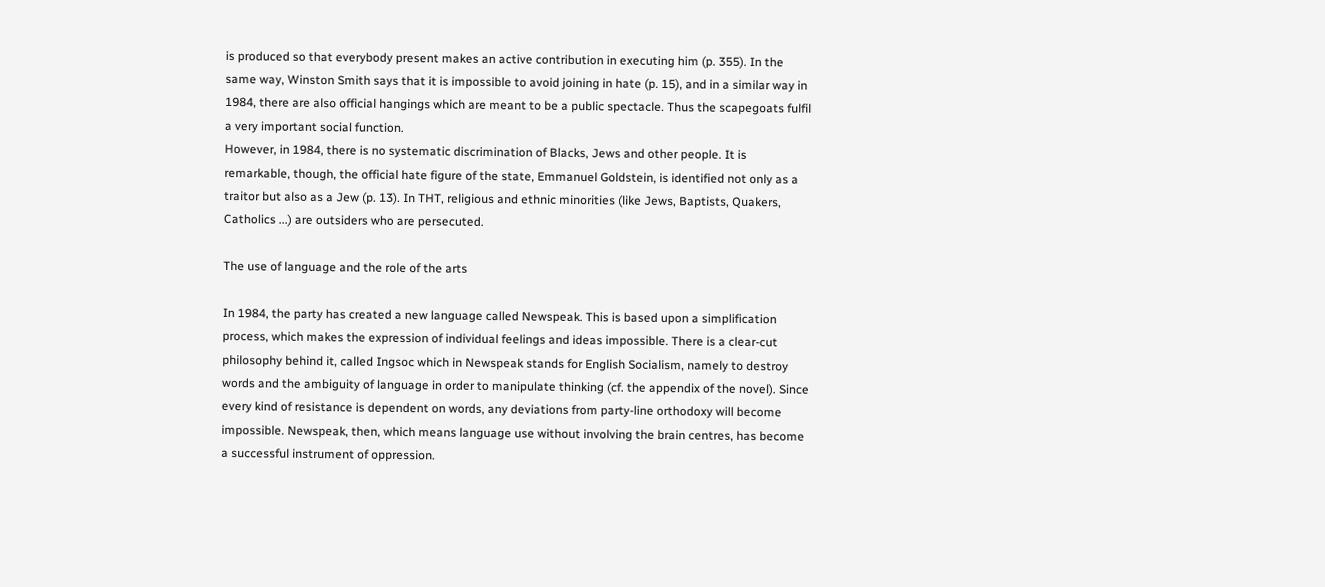is produced so that everybody present makes an active contribution in executing him (p. 355). In the same way, Winston Smith says that it is impossible to avoid joining in hate (p. 15), and in a similar way in 1984, there are also official hangings which are meant to be a public spectacle. Thus the scapegoats fulfil a very important social function.
However, in 1984, there is no systematic discrimination of Blacks, Jews and other people. It is remarkable, though, the official hate figure of the state, Emmanuel Goldstein, is identified not only as a traitor but also as a Jew (p. 13). In THT, religious and ethnic minorities (like Jews, Baptists, Quakers, Catholics ...) are outsiders who are persecuted.

The use of language and the role of the arts

In 1984, the party has created a new language called Newspeak. This is based upon a simplification process, which makes the expression of individual feelings and ideas impossible. There is a clear-cut philosophy behind it, called Ingsoc which in Newspeak stands for English Socialism, namely to destroy words and the ambiguity of language in order to manipulate thinking (cf. the appendix of the novel). Since every kind of resistance is dependent on words, any deviations from party-line orthodoxy will become impossible. Newspeak, then, which means language use without involving the brain centres, has become a successful instrument of oppression.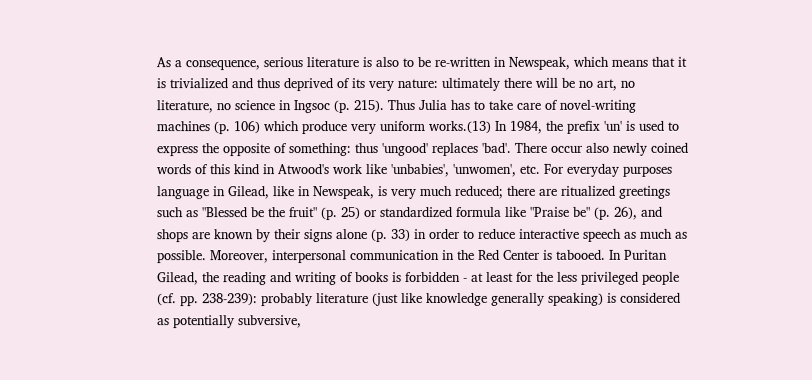As a consequence, serious literature is also to be re-written in Newspeak, which means that it is trivialized and thus deprived of its very nature: ultimately there will be no art, no literature, no science in Ingsoc (p. 215). Thus Julia has to take care of novel-writing machines (p. 106) which produce very uniform works.(13) In 1984, the prefix 'un' is used to express the opposite of something: thus 'ungood' replaces 'bad'. There occur also newly coined words of this kind in Atwood's work like 'unbabies', 'unwomen', etc. For everyday purposes language in Gilead, like in Newspeak, is very much reduced; there are ritualized greetings such as "Blessed be the fruit" (p. 25) or standardized formula like "Praise be" (p. 26), and shops are known by their signs alone (p. 33) in order to reduce interactive speech as much as possible. Moreover, interpersonal communication in the Red Center is tabooed. In Puritan Gilead, the reading and writing of books is forbidden - at least for the less privileged people (cf. pp. 238-239): probably literature (just like knowledge generally speaking) is considered as potentially subversive,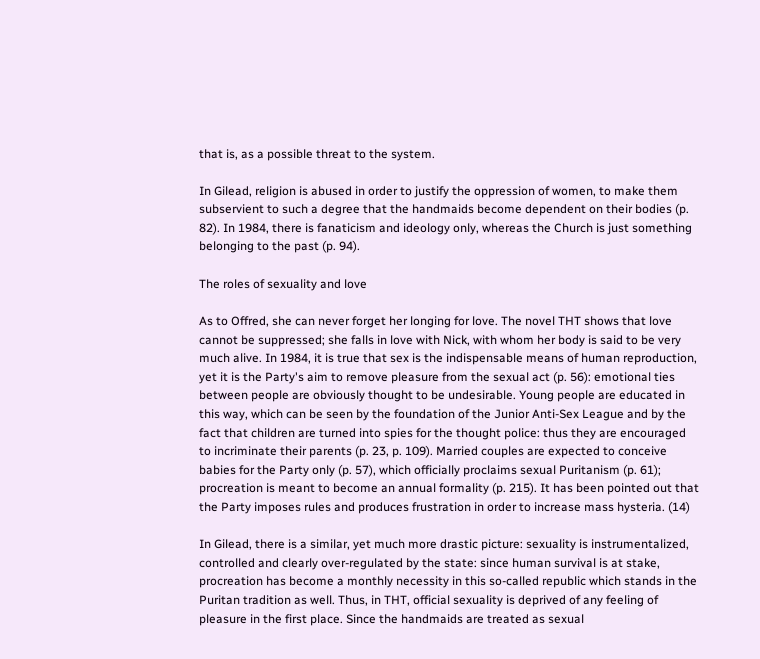that is, as a possible threat to the system.

In Gilead, religion is abused in order to justify the oppression of women, to make them subservient to such a degree that the handmaids become dependent on their bodies (p. 82). In 1984, there is fanaticism and ideology only, whereas the Church is just something belonging to the past (p. 94).

The roles of sexuality and love

As to Offred, she can never forget her longing for love. The novel THT shows that love cannot be suppressed; she falls in love with Nick, with whom her body is said to be very much alive. In 1984, it is true that sex is the indispensable means of human reproduction, yet it is the Party's aim to remove pleasure from the sexual act (p. 56): emotional ties between people are obviously thought to be undesirable. Young people are educated in this way, which can be seen by the foundation of the Junior Anti-Sex League and by the fact that children are turned into spies for the thought police: thus they are encouraged to incriminate their parents (p. 23, p. 109). Married couples are expected to conceive babies for the Party only (p. 57), which officially proclaims sexual Puritanism (p. 61); procreation is meant to become an annual formality (p. 215). It has been pointed out that the Party imposes rules and produces frustration in order to increase mass hysteria. (14)

In Gilead, there is a similar, yet much more drastic picture: sexuality is instrumentalized, controlled and clearly over-regulated by the state: since human survival is at stake, procreation has become a monthly necessity in this so-called republic which stands in the Puritan tradition as well. Thus, in THT, official sexuality is deprived of any feeling of pleasure in the first place. Since the handmaids are treated as sexual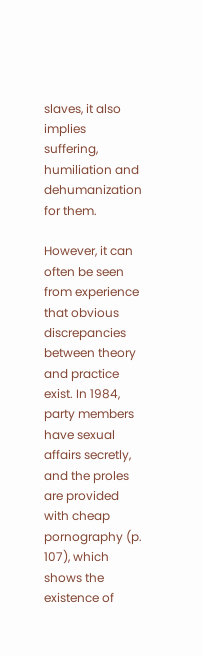slaves, it also implies suffering, humiliation and dehumanization for them.

However, it can often be seen from experience that obvious discrepancies between theory and practice exist. In 1984, party members have sexual affairs secretly, and the proles are provided with cheap pornography (p. 107), which shows the existence of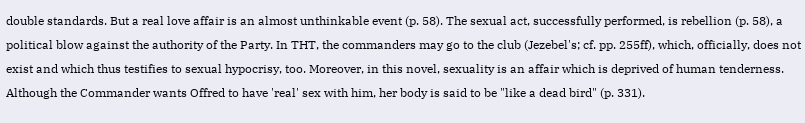double standards. But a real love affair is an almost unthinkable event (p. 58). The sexual act, successfully performed, is rebellion (p. 58), a political blow against the authority of the Party. In THT, the commanders may go to the club (Jezebel's; cf. pp. 255ff), which, officially, does not exist and which thus testifies to sexual hypocrisy, too. Moreover, in this novel, sexuality is an affair which is deprived of human tenderness. Although the Commander wants Offred to have 'real' sex with him, her body is said to be "like a dead bird" (p. 331).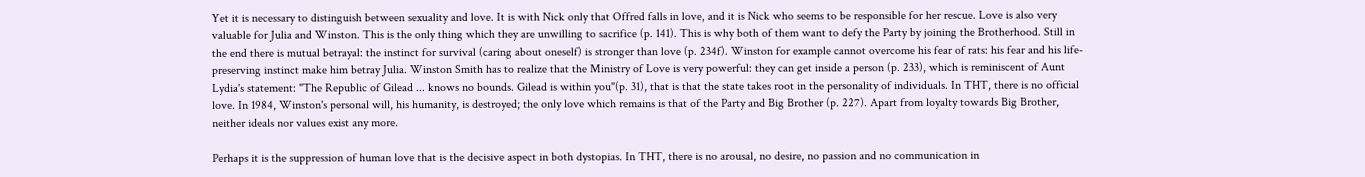Yet it is necessary to distinguish between sexuality and love. It is with Nick only that Offred falls in love, and it is Nick who seems to be responsible for her rescue. Love is also very valuable for Julia and Winston. This is the only thing which they are unwilling to sacrifice (p. 141). This is why both of them want to defy the Party by joining the Brotherhood. Still in the end there is mutual betrayal: the instinct for survival (caring about oneself) is stronger than love (p. 234f). Winston for example cannot overcome his fear of rats: his fear and his life-preserving instinct make him betray Julia. Winston Smith has to realize that the Ministry of Love is very powerful: they can get inside a person (p. 233), which is reminiscent of Aunt Lydia's statement: "The Republic of Gilead ... knows no bounds. Gilead is within you"(p. 31), that is that the state takes root in the personality of individuals. In THT, there is no official love. In 1984, Winston's personal will, his humanity, is destroyed; the only love which remains is that of the Party and Big Brother (p. 227). Apart from loyalty towards Big Brother, neither ideals nor values exist any more.

Perhaps it is the suppression of human love that is the decisive aspect in both dystopias. In THT, there is no arousal, no desire, no passion and no communication in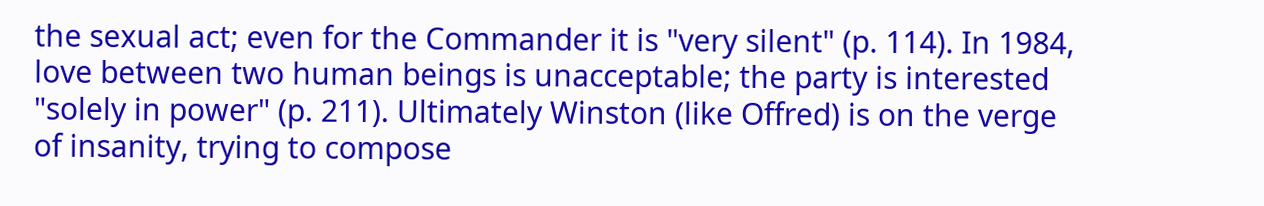the sexual act; even for the Commander it is "very silent" (p. 114). In 1984, love between two human beings is unacceptable; the party is interested "solely in power" (p. 211). Ultimately Winston (like Offred) is on the verge of insanity, trying to compose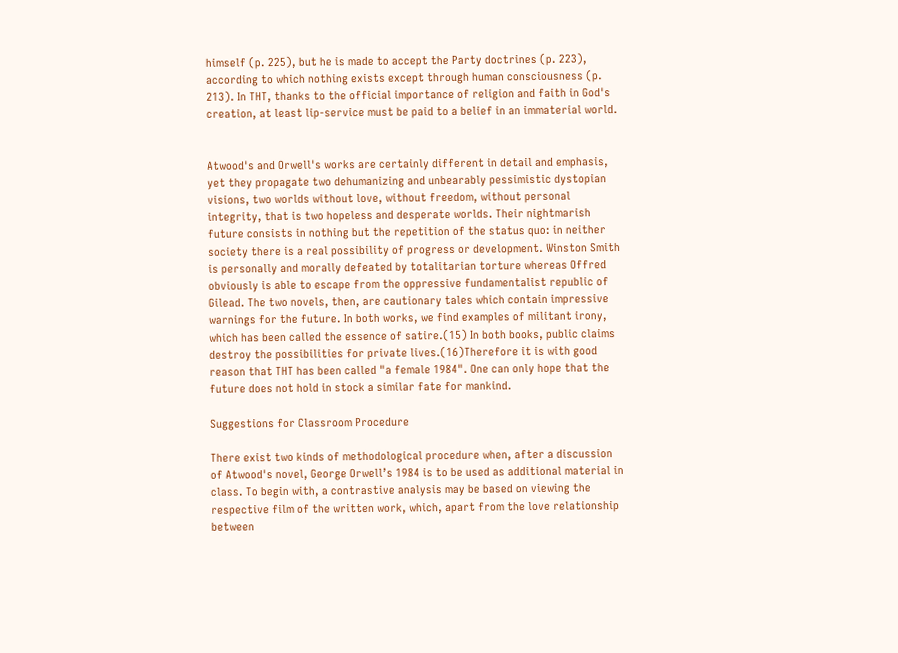himself (p. 225), but he is made to accept the Party doctrines (p. 223), according to which nothing exists except through human consciousness (p. 213). In THT, thanks to the official importance of religion and faith in God's creation, at least lip-service must be paid to a belief in an immaterial world.


Atwood's and Orwell's works are certainly different in detail and emphasis, yet they propagate two dehumanizing and unbearably pessimistic dystopian visions, two worlds without love, without freedom, without personal integrity, that is two hopeless and desperate worlds. Their nightmarish future consists in nothing but the repetition of the status quo: in neither society there is a real possibility of progress or development. Winston Smith is personally and morally defeated by totalitarian torture whereas Offred obviously is able to escape from the oppressive fundamentalist republic of Gilead. The two novels, then, are cautionary tales which contain impressive warnings for the future. In both works, we find examples of militant irony, which has been called the essence of satire.(15) In both books, public claims destroy the possibilities for private lives.(16)Therefore it is with good reason that THT has been called "a female 1984". One can only hope that the future does not hold in stock a similar fate for mankind.

Suggestions for Classroom Procedure

There exist two kinds of methodological procedure when, after a discussion of Atwood's novel, George Orwell’s 1984 is to be used as additional material in class. To begin with, a contrastive analysis may be based on viewing the respective film of the written work, which, apart from the love relationship between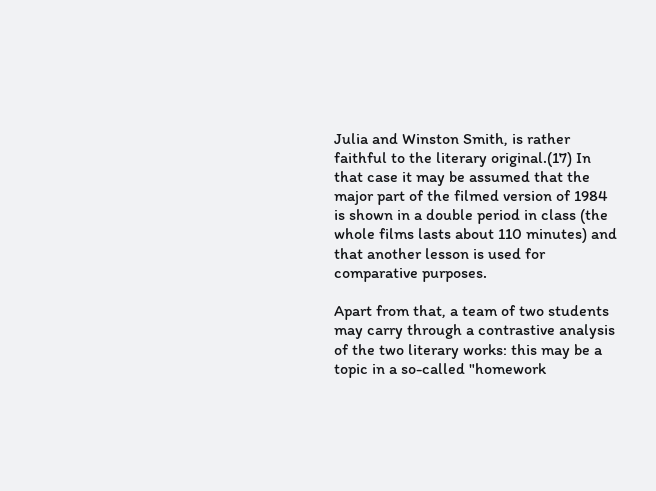Julia and Winston Smith, is rather faithful to the literary original.(17) In that case it may be assumed that the major part of the filmed version of 1984 is shown in a double period in class (the whole films lasts about 110 minutes) and that another lesson is used for comparative purposes.

Apart from that, a team of two students may carry through a contrastive analysis of the two literary works: this may be a topic in a so-called "homework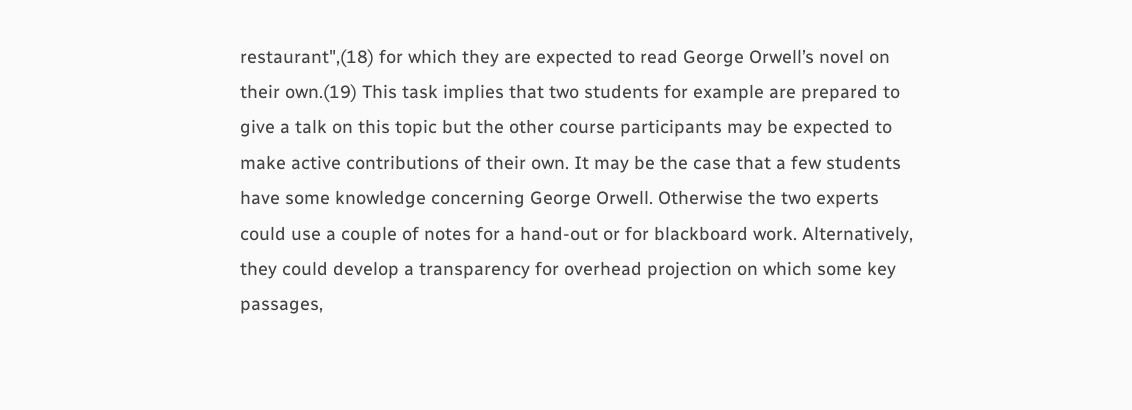restaurant",(18) for which they are expected to read George Orwell’s novel on their own.(19) This task implies that two students for example are prepared to give a talk on this topic but the other course participants may be expected to make active contributions of their own. It may be the case that a few students have some knowledge concerning George Orwell. Otherwise the two experts could use a couple of notes for a hand-out or for blackboard work. Alternatively, they could develop a transparency for overhead projection on which some key passages,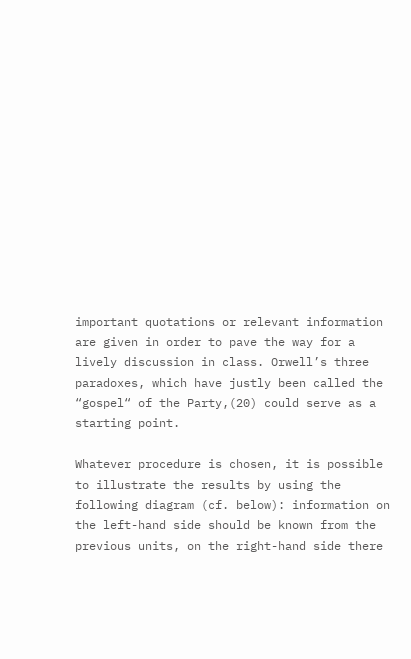important quotations or relevant information are given in order to pave the way for a lively discussion in class. Orwell’s three paradoxes, which have justly been called the “gospel“ of the Party,(20) could serve as a starting point.

Whatever procedure is chosen, it is possible to illustrate the results by using the following diagram (cf. below): information on the left-hand side should be known from the previous units, on the right-hand side there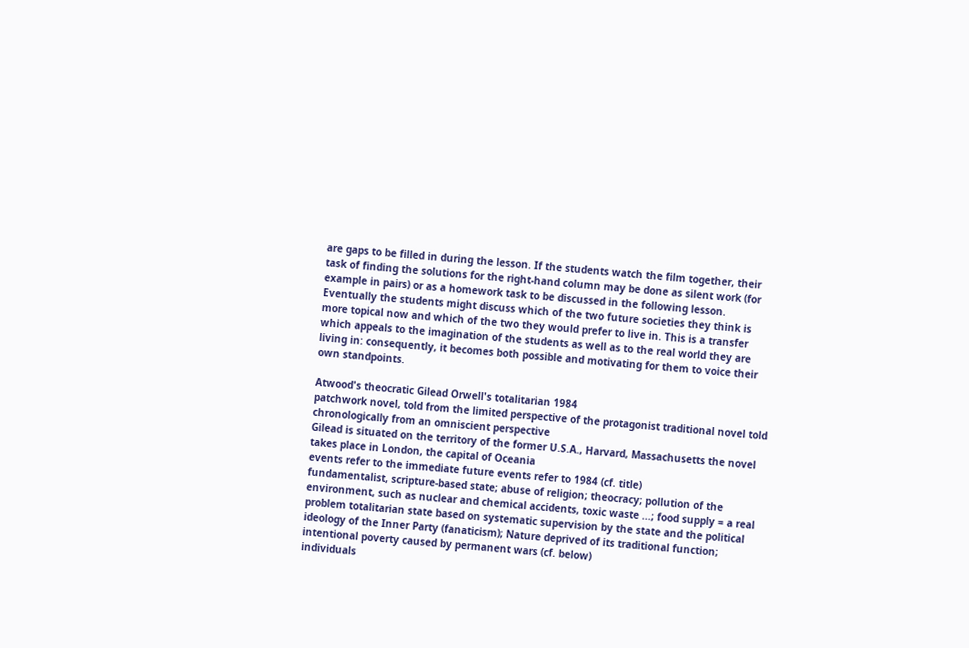are gaps to be filled in during the lesson. If the students watch the film together, their task of finding the solutions for the right-hand column may be done as silent work (for example in pairs) or as a homework task to be discussed in the following lesson. Eventually the students might discuss which of the two future societies they think is more topical now and which of the two they would prefer to live in. This is a transfer which appeals to the imagination of the students as well as to the real world they are living in: consequently, it becomes both possible and motivating for them to voice their own standpoints.

Atwood's theocratic Gilead Orwell's totalitarian 1984
patchwork novel, told from the limited perspective of the protagonist traditional novel told chronologically from an omniscient perspective
Gilead is situated on the territory of the former U.S.A., Harvard, Massachusetts the novel takes place in London, the capital of Oceania
events refer to the immediate future events refer to 1984 (cf. title)
fundamentalist, scripture-based state; abuse of religion; theocracy; pollution of the environment, such as nuclear and chemical accidents, toxic waste ...; food supply = a real problem totalitarian state based on systematic supervision by the state and the political ideology of the Inner Party (fanaticism); Nature deprived of its traditional function; intentional poverty caused by permanent wars (cf. below)
individuals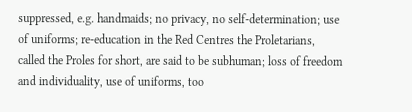suppressed, e.g. handmaids; no privacy, no self-determination; use of uniforms; re-education in the Red Centres the Proletarians, called the Proles for short, are said to be subhuman; loss of freedom and individuality, use of uniforms, too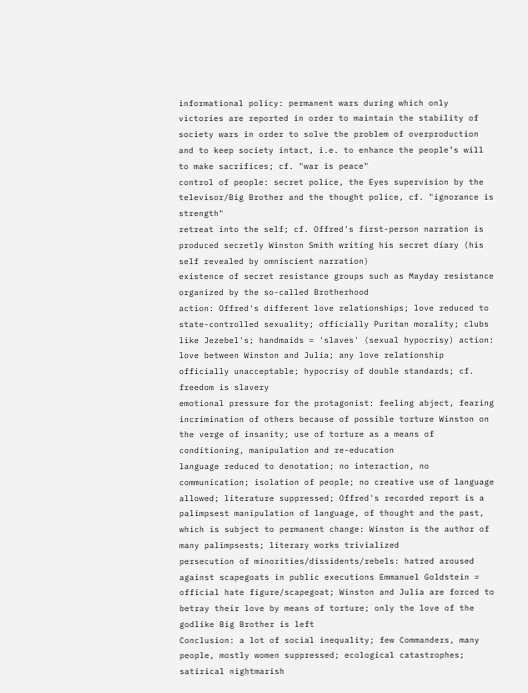informational policy: permanent wars during which only victories are reported in order to maintain the stability of society wars in order to solve the problem of overproduction and to keep society intact, i.e. to enhance the people’s will to make sacrifices; cf. "war is peace"
control of people: secret police, the Eyes supervision by the televisor/Big Brother and the thought police, cf. "ignorance is strength"
retreat into the self; cf. Offred's first-person narration is produced secretly Winston Smith writing his secret diary (his self revealed by omniscient narration)
existence of secret resistance groups such as Mayday resistance organized by the so-called Brotherhood
action: Offred's different love relationships; love reduced to state-controlled sexuality; officially Puritan morality; clubs like Jezebel's; handmaids = 'slaves' (sexual hypocrisy) action: love between Winston and Julia; any love relationship officially unacceptable; hypocrisy of double standards; cf. freedom is slavery
emotional pressure for the protagonist: feeling abject, fearing incrimination of others because of possible torture Winston on the verge of insanity; use of torture as a means of conditioning, manipulation and re-education
language reduced to denotation; no interaction, no communication; isolation of people; no creative use of language allowed; literature suppressed; Offred's recorded report is a palimpsest manipulation of language, of thought and the past, which is subject to permanent change: Winston is the author of many palimpsests; literary works trivialized
persecution of minorities/dissidents/rebels: hatred aroused against scapegoats in public executions Emmanuel Goldstein = official hate figure/scapegoat; Winston and Julia are forced to betray their love by means of torture; only the love of the godlike Big Brother is left
Conclusion: a lot of social inequality; few Commanders, many people, mostly women suppressed; ecological catastrophes; satirical nightmarish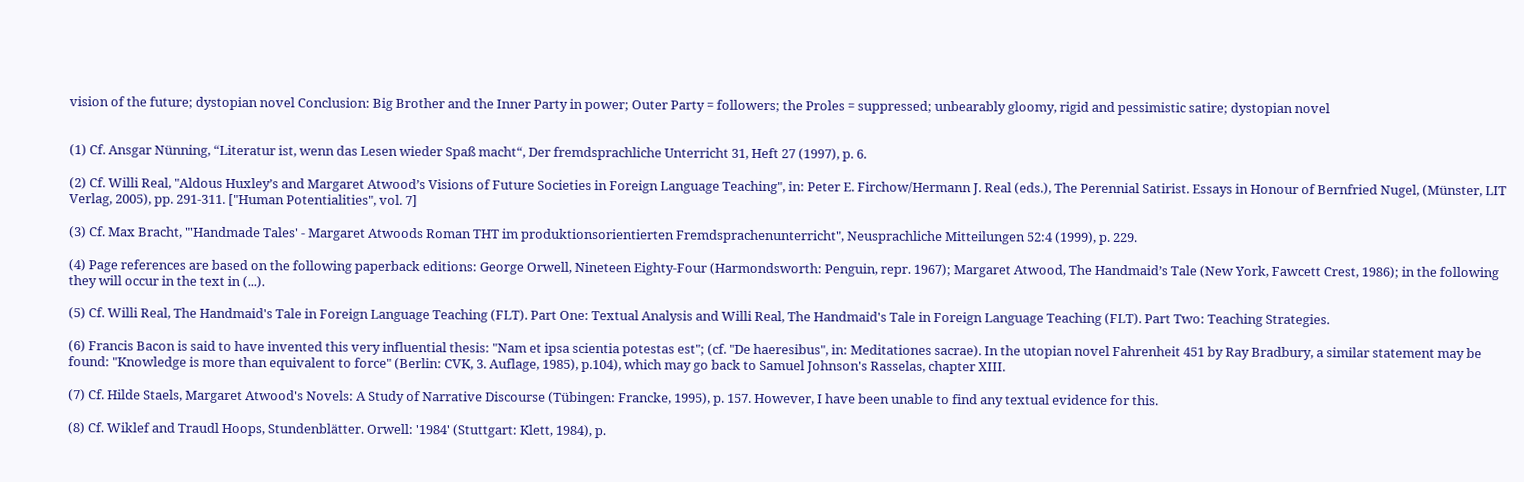vision of the future; dystopian novel Conclusion: Big Brother and the Inner Party in power; Outer Party = followers; the Proles = suppressed; unbearably gloomy, rigid and pessimistic satire; dystopian novel


(1) Cf. Ansgar Nünning, “Literatur ist, wenn das Lesen wieder Spaß macht“, Der fremdsprachliche Unterricht 31, Heft 27 (1997), p. 6.

(2) Cf. Willi Real, "Aldous Huxley’s and Margaret Atwood’s Visions of Future Societies in Foreign Language Teaching", in: Peter E. Firchow/Hermann J. Real (eds.), The Perennial Satirist. Essays in Honour of Bernfried Nugel, (Münster, LIT Verlag, 2005), pp. 291-311. ["Human Potentialities", vol. 7]

(3) Cf. Max Bracht, "'Handmade Tales' - Margaret Atwoods Roman THT im produktionsorientierten Fremdsprachenunterricht", Neusprachliche Mitteilungen 52:4 (1999), p. 229.

(4) Page references are based on the following paperback editions: George Orwell, Nineteen Eighty-Four (Harmondsworth: Penguin, repr. 1967); Margaret Atwood, The Handmaid’s Tale (New York, Fawcett Crest, 1986); in the following they will occur in the text in (...).

(5) Cf. Willi Real, The Handmaid's Tale in Foreign Language Teaching (FLT). Part One: Textual Analysis and Willi Real, The Handmaid's Tale in Foreign Language Teaching (FLT). Part Two: Teaching Strategies.

(6) Francis Bacon is said to have invented this very influential thesis: "Nam et ipsa scientia potestas est"; (cf. "De haeresibus", in: Meditationes sacrae). In the utopian novel Fahrenheit 451 by Ray Bradbury, a similar statement may be found: "Knowledge is more than equivalent to force" (Berlin: CVK, 3. Auflage, 1985), p.104), which may go back to Samuel Johnson's Rasselas, chapter XIII.

(7) Cf. Hilde Staels, Margaret Atwood's Novels: A Study of Narrative Discourse (Tübingen: Francke, 1995), p. 157. However, I have been unable to find any textual evidence for this.

(8) Cf. Wiklef and Traudl Hoops, Stundenblätter. Orwell: '1984' (Stuttgart: Klett, 1984), p.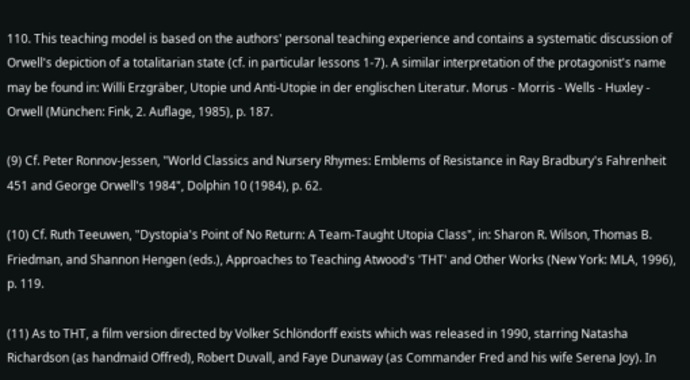110. This teaching model is based on the authors' personal teaching experience and contains a systematic discussion of Orwell's depiction of a totalitarian state (cf. in particular lessons 1-7). A similar interpretation of the protagonist's name may be found in: Willi Erzgräber, Utopie und Anti-Utopie in der englischen Literatur. Morus - Morris - Wells - Huxley - Orwell (München: Fink, 2. Auflage, 1985), p. 187.

(9) Cf. Peter Ronnov-Jessen, "World Classics and Nursery Rhymes: Emblems of Resistance in Ray Bradbury's Fahrenheit 451 and George Orwell's 1984", Dolphin 10 (1984), p. 62.

(10) Cf. Ruth Teeuwen, "Dystopia's Point of No Return: A Team-Taught Utopia Class", in: Sharon R. Wilson, Thomas B. Friedman, and Shannon Hengen (eds.), Approaches to Teaching Atwood's 'THT' and Other Works (New York: MLA, 1996), p. 119.

(11) As to THT, a film version directed by Volker Schlöndorff exists which was released in 1990, starring Natasha Richardson (as handmaid Offred), Robert Duvall, and Faye Dunaway (as Commander Fred and his wife Serena Joy). In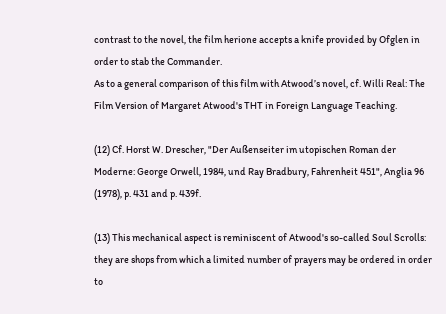contrast to the novel, the film herione accepts a knife provided by Ofglen in order to stab the Commander.
As to a general comparison of this film with Atwood’s novel, cf. Willi Real: The Film Version of Margaret Atwood's THT in Foreign Language Teaching.

(12) Cf. Horst W. Drescher, "Der Außenseiter im utopischen Roman der Moderne: George Orwell, 1984, und Ray Bradbury, Fahrenheit 451", Anglia 96 (1978), p. 431 and p. 439f.

(13) This mechanical aspect is reminiscent of Atwood's so-called Soul Scrolls: they are shops from which a limited number of prayers may be ordered in order to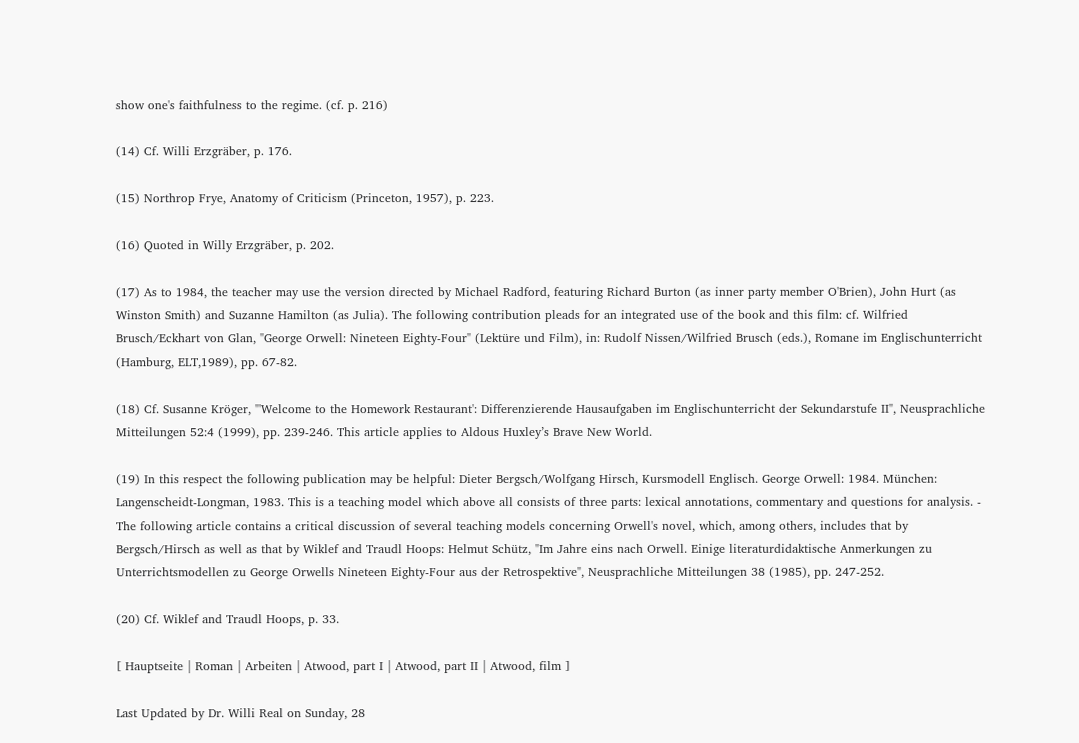show one's faithfulness to the regime. (cf. p. 216)

(14) Cf. Willi Erzgräber, p. 176.

(15) Northrop Frye, Anatomy of Criticism (Princeton, 1957), p. 223.

(16) Quoted in Willy Erzgräber, p. 202.

(17) As to 1984, the teacher may use the version directed by Michael Radford, featuring Richard Burton (as inner party member O'Brien), John Hurt (as Winston Smith) and Suzanne Hamilton (as Julia). The following contribution pleads for an integrated use of the book and this film: cf. Wilfried Brusch/Eckhart von Glan, "George Orwell: Nineteen Eighty-Four" (Lektüre und Film), in: Rudolf Nissen/Wilfried Brusch (eds.), Romane im Englischunterricht (Hamburg, ELT,1989), pp. 67-82.

(18) Cf. Susanne Kröger, "'Welcome to the Homework Restaurant': Differenzierende Hausaufgaben im Englischunterricht der Sekundarstufe II", Neusprachliche Mitteilungen 52:4 (1999), pp. 239-246. This article applies to Aldous Huxley’s Brave New World.

(19) In this respect the following publication may be helpful: Dieter Bergsch/Wolfgang Hirsch, Kursmodell Englisch. George Orwell: 1984. München: Langenscheidt-Longman, 1983. This is a teaching model which above all consists of three parts: lexical annotations, commentary and questions for analysis. - The following article contains a critical discussion of several teaching models concerning Orwell's novel, which, among others, includes that by Bergsch/Hirsch as well as that by Wiklef and Traudl Hoops: Helmut Schütz, "Im Jahre eins nach Orwell. Einige literaturdidaktische Anmerkungen zu Unterrichtsmodellen zu George Orwells Nineteen Eighty-Four aus der Retrospektive", Neusprachliche Mitteilungen 38 (1985), pp. 247-252.

(20) Cf. Wiklef and Traudl Hoops, p. 33.

[ Hauptseite | Roman | Arbeiten | Atwood, part I | Atwood, part II | Atwood, film ]

Last Updated by Dr. Willi Real on Sunday, 28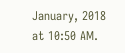January, 2018 at 10:50 AM.